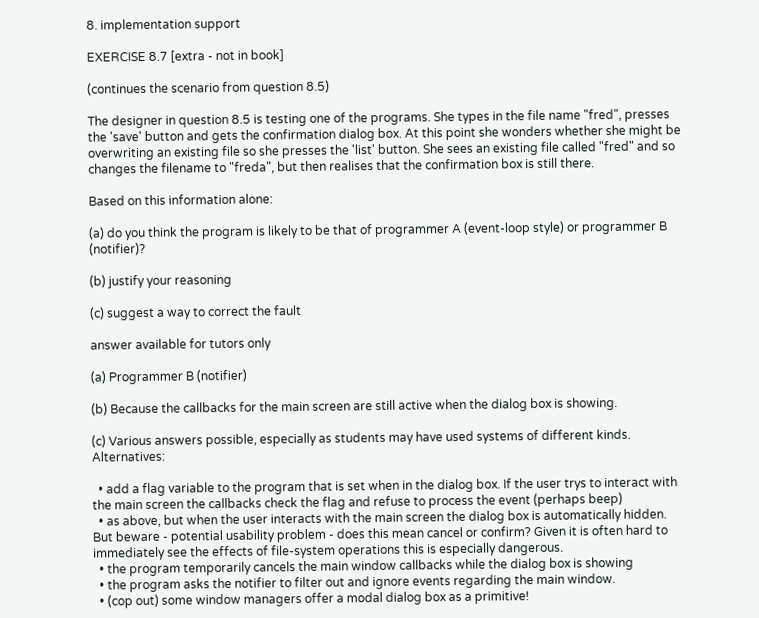8. implementation support

EXERCISE 8.7 [extra - not in book]

(continues the scenario from question 8.5)

The designer in question 8.5 is testing one of the programs. She types in the file name "fred", presses the 'save' button and gets the confirmation dialog box. At this point she wonders whether she might be overwriting an existing file so she presses the 'list' button. She sees an existing file called "fred" and so changes the filename to "freda", but then realises that the confirmation box is still there.

Based on this information alone:

(a) do you think the program is likely to be that of programmer A (event-loop style) or programmer B (notifier)?

(b) justify your reasoning

(c) suggest a way to correct the fault

answer available for tutors only

(a) Programmer B (notifier)

(b) Because the callbacks for the main screen are still active when the dialog box is showing.

(c) Various answers possible, especially as students may have used systems of different kinds. Alternatives:

  • add a flag variable to the program that is set when in the dialog box. If the user trys to interact with the main screen the callbacks check the flag and refuse to process the event (perhaps beep)
  • as above, but when the user interacts with the main screen the dialog box is automatically hidden. But beware - potential usability problem - does this mean cancel or confirm? Given it is often hard to immediately see the effects of file-system operations this is especially dangerous.
  • the program temporarily cancels the main window callbacks while the dialog box is showing
  • the program asks the notifier to filter out and ignore events regarding the main window.
  • (cop out) some window managers offer a modal dialog box as a primitive!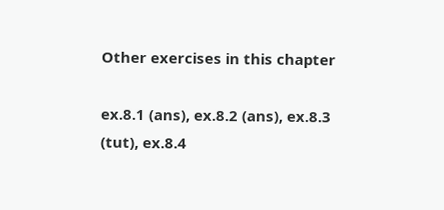Other exercises in this chapter

ex.8.1 (ans), ex.8.2 (ans), ex.8.3 (tut), ex.8.4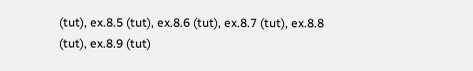(tut), ex.8.5 (tut), ex.8.6 (tut), ex.8.7 (tut), ex.8.8 (tut), ex.8.9 (tut)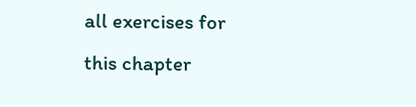all exercises for this chapter